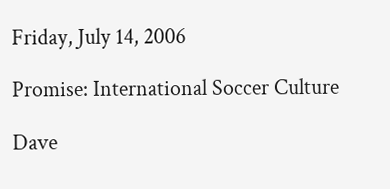Friday, July 14, 2006

Promise: International Soccer Culture

Dave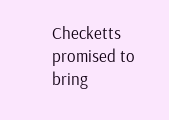Checketts promised to bring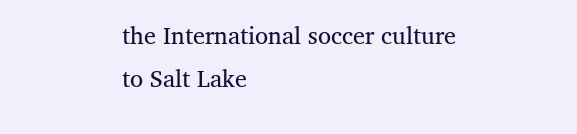the International soccer culture to Salt Lake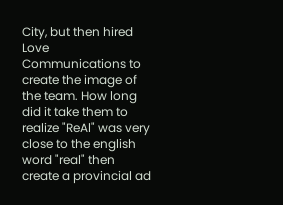City, but then hired Love Communications to create the image of the team. How long did it take them to realize "ReAl" was very close to the english word "real" then create a provincial ad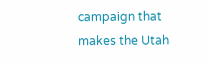campaign that makes the Utah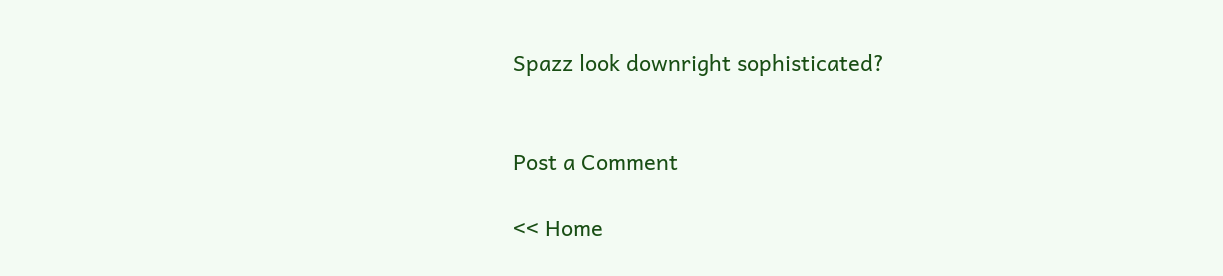Spazz look downright sophisticated?


Post a Comment

<< Home